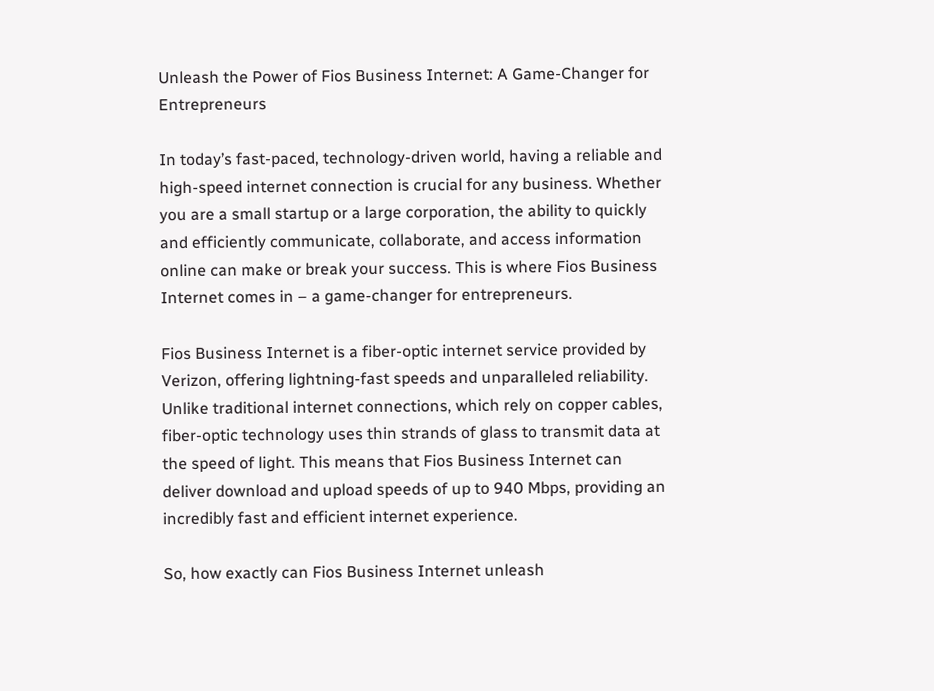Unleash the Power of Fios Business Internet: A Game-Changer for Entrepreneurs

In today’s fast-paced, technology-driven world, having a reliable and high-speed internet connection is crucial for any business. Whether you are a small startup or a large corporation, the ability to quickly and efficiently communicate, collaborate, and access information online can make or break your success. This is where Fios Business Internet comes in – a game-changer for entrepreneurs.

Fios Business Internet is a fiber-optic internet service provided by Verizon, offering lightning-fast speeds and unparalleled reliability. Unlike traditional internet connections, which rely on copper cables, fiber-optic technology uses thin strands of glass to transmit data at the speed of light. This means that Fios Business Internet can deliver download and upload speeds of up to 940 Mbps, providing an incredibly fast and efficient internet experience.

So, how exactly can Fios Business Internet unleash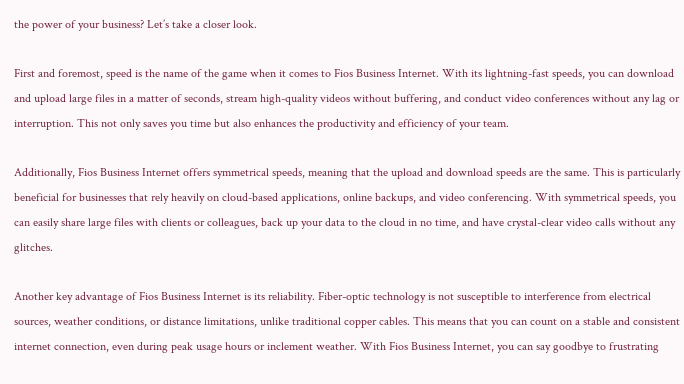the power of your business? Let’s take a closer look.

First and foremost, speed is the name of the game when it comes to Fios Business Internet. With its lightning-fast speeds, you can download and upload large files in a matter of seconds, stream high-quality videos without buffering, and conduct video conferences without any lag or interruption. This not only saves you time but also enhances the productivity and efficiency of your team.

Additionally, Fios Business Internet offers symmetrical speeds, meaning that the upload and download speeds are the same. This is particularly beneficial for businesses that rely heavily on cloud-based applications, online backups, and video conferencing. With symmetrical speeds, you can easily share large files with clients or colleagues, back up your data to the cloud in no time, and have crystal-clear video calls without any glitches.

Another key advantage of Fios Business Internet is its reliability. Fiber-optic technology is not susceptible to interference from electrical sources, weather conditions, or distance limitations, unlike traditional copper cables. This means that you can count on a stable and consistent internet connection, even during peak usage hours or inclement weather. With Fios Business Internet, you can say goodbye to frustrating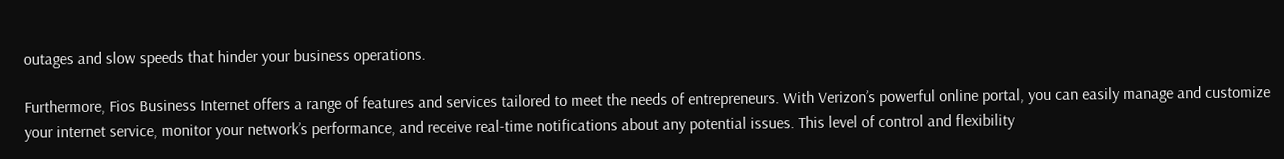outages and slow speeds that hinder your business operations.

Furthermore, Fios Business Internet offers a range of features and services tailored to meet the needs of entrepreneurs. With Verizon’s powerful online portal, you can easily manage and customize your internet service, monitor your network’s performance, and receive real-time notifications about any potential issues. This level of control and flexibility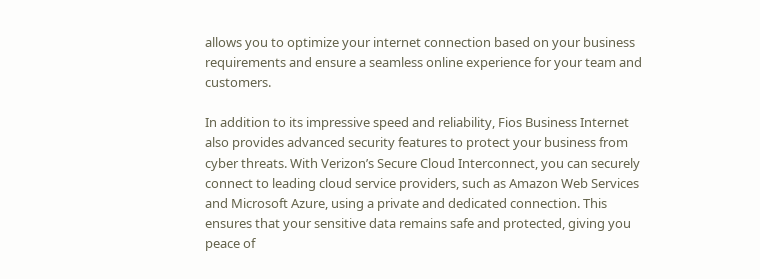allows you to optimize your internet connection based on your business requirements and ensure a seamless online experience for your team and customers.

In addition to its impressive speed and reliability, Fios Business Internet also provides advanced security features to protect your business from cyber threats. With Verizon’s Secure Cloud Interconnect, you can securely connect to leading cloud service providers, such as Amazon Web Services and Microsoft Azure, using a private and dedicated connection. This ensures that your sensitive data remains safe and protected, giving you peace of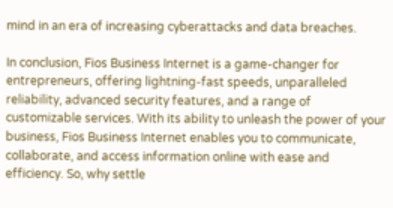mind in an era of increasing cyberattacks and data breaches.

In conclusion, Fios Business Internet is a game-changer for entrepreneurs, offering lightning-fast speeds, unparalleled reliability, advanced security features, and a range of customizable services. With its ability to unleash the power of your business, Fios Business Internet enables you to communicate, collaborate, and access information online with ease and efficiency. So, why settle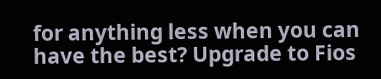for anything less when you can have the best? Upgrade to Fios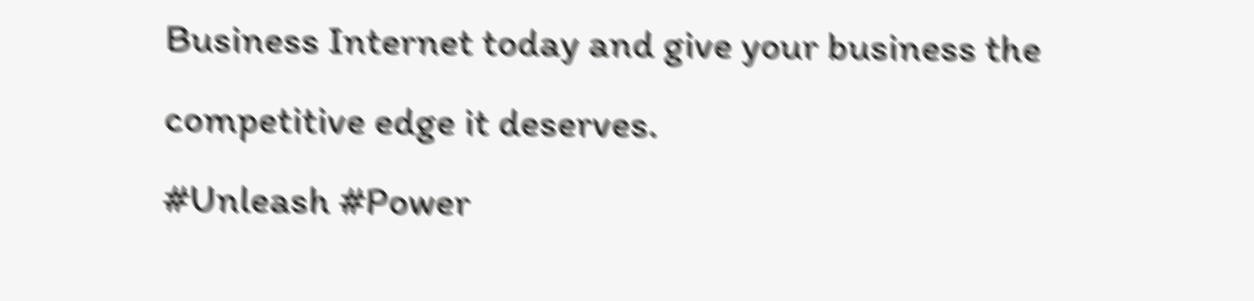Business Internet today and give your business the competitive edge it deserves.
#Unleash #Power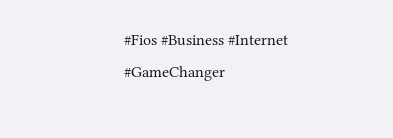#Fios #Business #Internet #GameChanger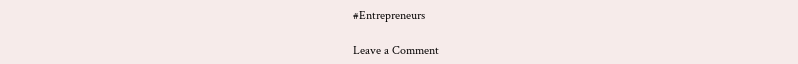#Entrepreneurs

Leave a Comment